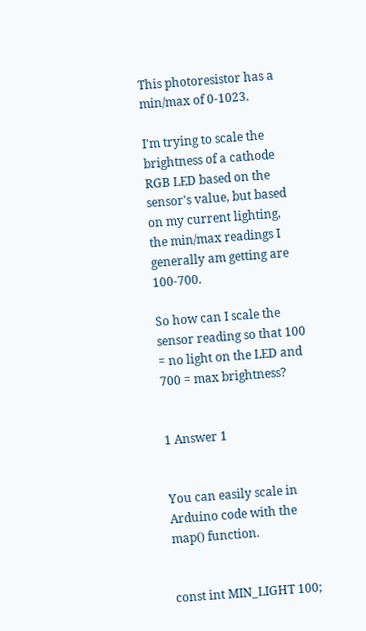This photoresistor has a min/max of 0-1023.

I'm trying to scale the brightness of a cathode RGB LED based on the sensor's value, but based on my current lighting, the min/max readings I generally am getting are 100-700.

So how can I scale the sensor reading so that 100 = no light on the LED and 700 = max brightness?


1 Answer 1


You can easily scale in Arduino code with the map() function.


const int MIN_LIGHT 100;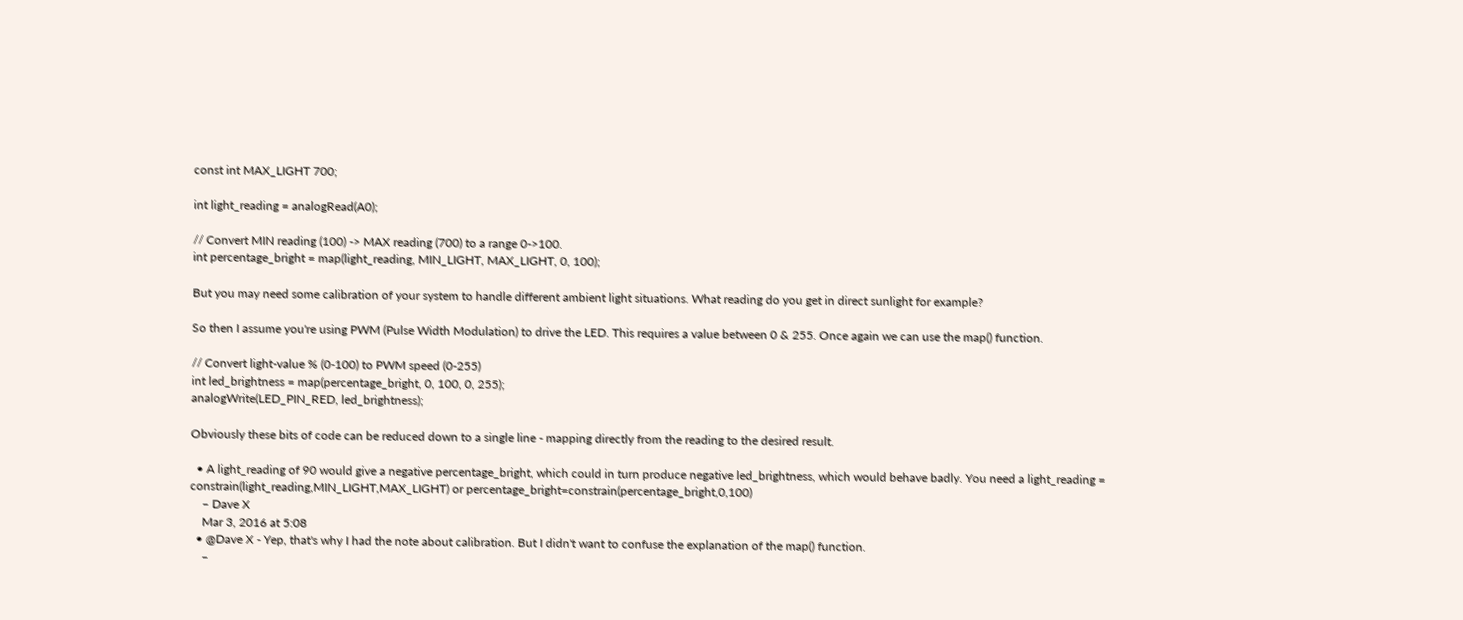const int MAX_LIGHT 700;

int light_reading = analogRead(A0);

// Convert MIN reading (100) -> MAX reading (700) to a range 0->100.
int percentage_bright = map(light_reading, MIN_LIGHT, MAX_LIGHT, 0, 100);

But you may need some calibration of your system to handle different ambient light situations. What reading do you get in direct sunlight for example?

So then I assume you're using PWM (Pulse Width Modulation) to drive the LED. This requires a value between 0 & 255. Once again we can use the map() function.

// Convert light-value % (0-100) to PWM speed (0-255)
int led_brightness = map(percentage_bright, 0, 100, 0, 255);
analogWrite(LED_PIN_RED, led_brightness);

Obviously these bits of code can be reduced down to a single line - mapping directly from the reading to the desired result.

  • A light_reading of 90 would give a negative percentage_bright, which could in turn produce negative led_brightness, which would behave badly. You need a light_reading = constrain(light_reading,MIN_LIGHT,MAX_LIGHT) or percentage_bright=constrain(percentage_bright,0,100)
    – Dave X
    Mar 3, 2016 at 5:08
  • @Dave X - Yep, that's why I had the note about calibration. But I didn't want to confuse the explanation of the map() function.
    –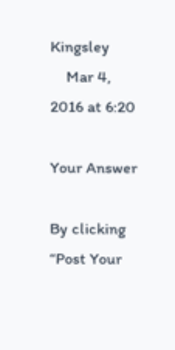Kingsley
    Mar 4, 2016 at 6:20

Your Answer

By clicking “Post Your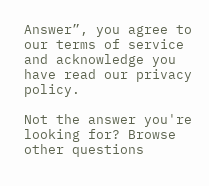Answer”, you agree to our terms of service and acknowledge you have read our privacy policy.

Not the answer you're looking for? Browse other questions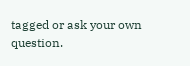tagged or ask your own question.